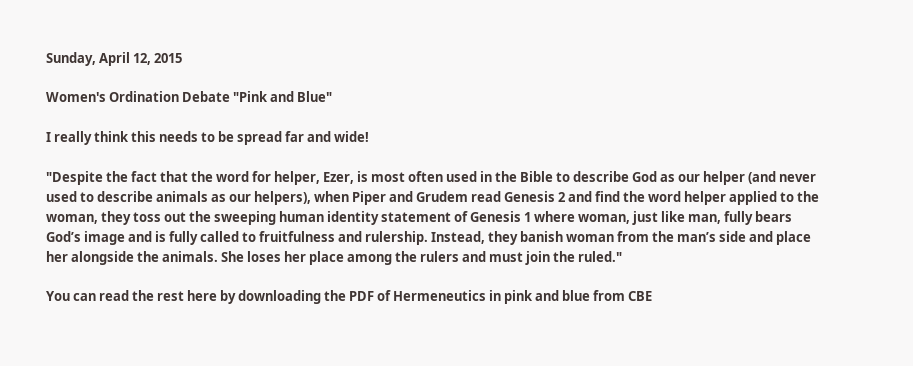Sunday, April 12, 2015

Women's Ordination Debate "Pink and Blue"

I really think this needs to be spread far and wide!

"Despite the fact that the word for helper, Ezer, is most often used in the Bible to describe God as our helper (and never used to describe animals as our helpers), when Piper and Grudem read Genesis 2 and find the word helper applied to the woman, they toss out the sweeping human identity statement of Genesis 1 where woman, just like man, fully bears God’s image and is fully called to fruitfulness and rulership. Instead, they banish woman from the man’s side and place her alongside the animals. She loses her place among the rulers and must join the ruled."

You can read the rest here by downloading the PDF of Hermeneutics in pink and blue from CBE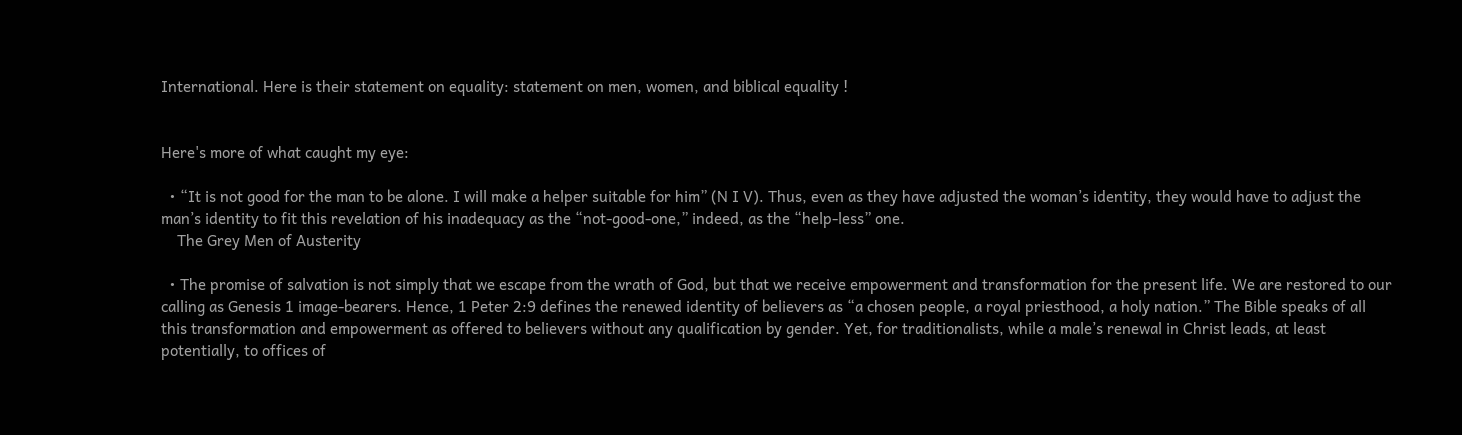International. Here is their statement on equality: statement on men, women, and biblical equality !


Here's more of what caught my eye:

  • “It is not good for the man to be alone. I will make a helper suitable for him” (N I V). Thus, even as they have adjusted the woman’s identity, they would have to adjust the man’s identity to fit this revelation of his inadequacy as the “not-good-one,” indeed, as the “help-less” one.
    The Grey Men of Austerity

  • The promise of salvation is not simply that we escape from the wrath of God, but that we receive empowerment and transformation for the present life. We are restored to our calling as Genesis 1 image-bearers. Hence, 1 Peter 2:9 defines the renewed identity of believers as “a chosen people, a royal priesthood, a holy nation.” The Bible speaks of all this transformation and empowerment as offered to believers without any qualification by gender. Yet, for traditionalists, while a male’s renewal in Christ leads, at least potentially, to offices of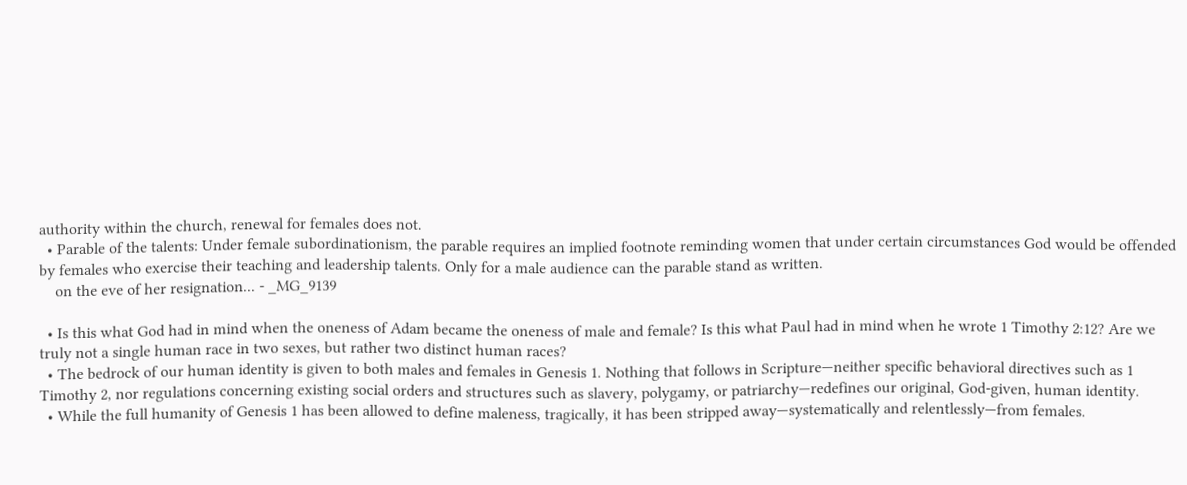authority within the church, renewal for females does not.
  • Parable of the talents: Under female subordinationism, the parable requires an implied footnote reminding women that under certain circumstances God would be offended by females who exercise their teaching and leadership talents. Only for a male audience can the parable stand as written.
    on the eve of her resignation... - _MG_9139

  • Is this what God had in mind when the oneness of Adam became the oneness of male and female? Is this what Paul had in mind when he wrote 1 Timothy 2:12? Are we truly not a single human race in two sexes, but rather two distinct human races?
  • The bedrock of our human identity is given to both males and females in Genesis 1. Nothing that follows in Scripture—neither specific behavioral directives such as 1 Timothy 2, nor regulations concerning existing social orders and structures such as slavery, polygamy, or patriarchy—redefines our original, God-given, human identity.
  • While the full humanity of Genesis 1 has been allowed to define maleness, tragically, it has been stripped away—systematically and relentlessly—from females.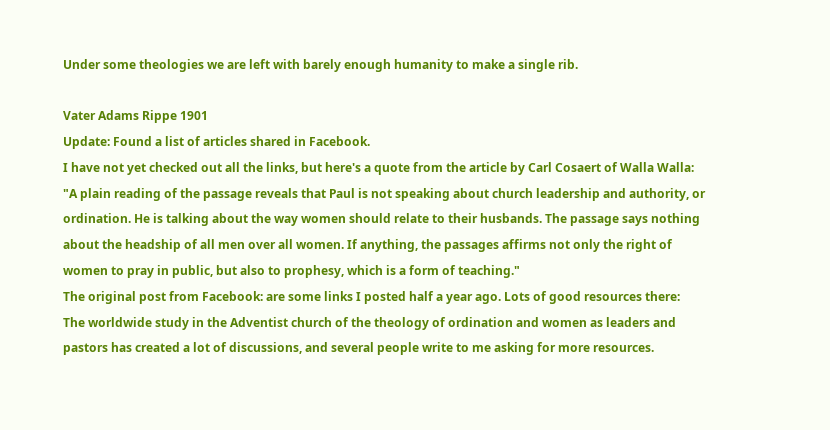Under some theologies we are left with barely enough humanity to make a single rib.

Vater Adams Rippe 1901
Update: Found a list of articles shared in Facebook.
I have not yet checked out all the links, but here's a quote from the article by Carl Cosaert of Walla Walla:
"A plain reading of the passage reveals that Paul is not speaking about church leadership and authority, or ordination. He is talking about the way women should relate to their husbands. The passage says nothing about the headship of all men over all women. If anything, the passages affirms not only the right of women to pray in public, but also to prophesy, which is a form of teaching."
The original post from Facebook: are some links I posted half a year ago. Lots of good resources there:
The worldwide study in the Adventist church of the theology of ordination and women as leaders and pastors has created a lot of discussions, and several people write to me asking for more resources.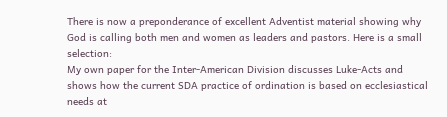There is now a preponderance of excellent Adventist material showing why God is calling both men and women as leaders and pastors. Here is a small selection:
My own paper for the Inter-American Division discusses Luke-Acts and shows how the current SDA practice of ordination is based on ecclesiastical needs at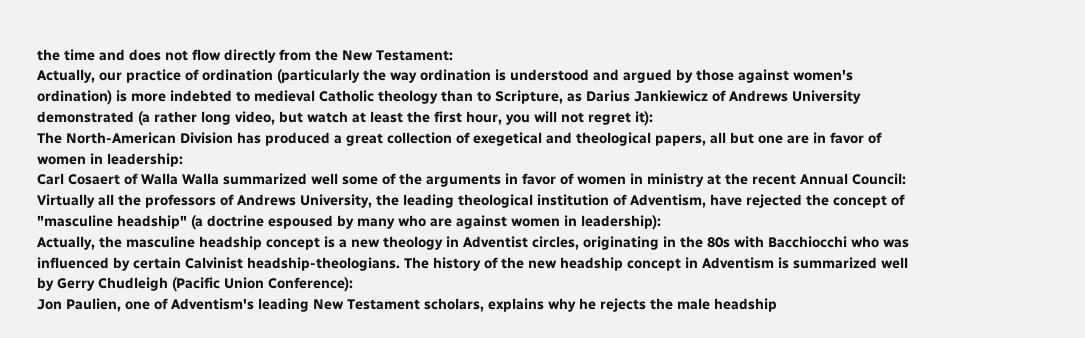the time and does not flow directly from the New Testament:
Actually, our practice of ordination (particularly the way ordination is understood and argued by those against women's ordination) is more indebted to medieval Catholic theology than to Scripture, as Darius Jankiewicz of Andrews University demonstrated (a rather long video, but watch at least the first hour, you will not regret it):
The North-American Division has produced a great collection of exegetical and theological papers, all but one are in favor of women in leadership:
Carl Cosaert of Walla Walla summarized well some of the arguments in favor of women in ministry at the recent Annual Council:
Virtually all the professors of Andrews University, the leading theological institution of Adventism, have rejected the concept of "masculine headship" (a doctrine espoused by many who are against women in leadership):
Actually, the masculine headship concept is a new theology in Adventist circles, originating in the 80s with Bacchiocchi who was influenced by certain Calvinist headship-theologians. The history of the new headship concept in Adventism is summarized well by Gerry Chudleigh (Pacific Union Conference):
Jon Paulien, one of Adventism's leading New Testament scholars, explains why he rejects the male headship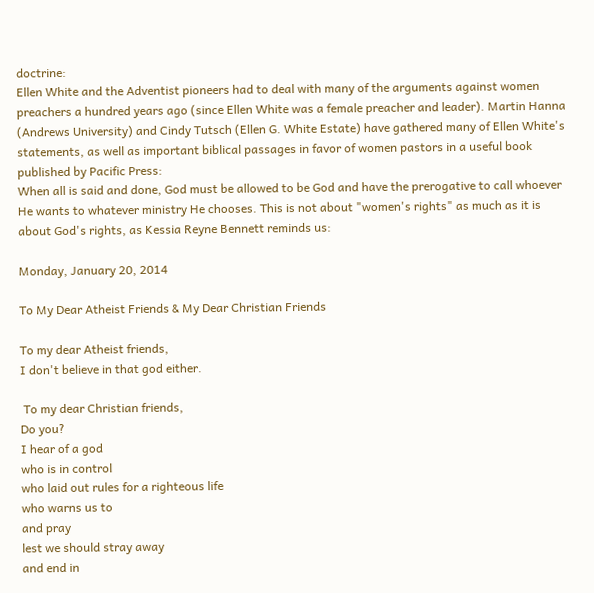doctrine:
Ellen White and the Adventist pioneers had to deal with many of the arguments against women preachers a hundred years ago (since Ellen White was a female preacher and leader). Martin Hanna (Andrews University) and Cindy Tutsch (Ellen G. White Estate) have gathered many of Ellen White's statements, as well as important biblical passages in favor of women pastors in a useful book published by Pacific Press:
When all is said and done, God must be allowed to be God and have the prerogative to call whoever He wants to whatever ministry He chooses. This is not about "women's rights" as much as it is about God's rights, as Kessia Reyne Bennett reminds us:

Monday, January 20, 2014

To My Dear Atheist Friends & My Dear Christian Friends

To my dear Atheist friends,
I don't believe in that god either.

 To my dear Christian friends,
Do you?
I hear of a god
who is in control
who laid out rules for a righteous life
who warns us to
and pray
lest we should stray away
and end in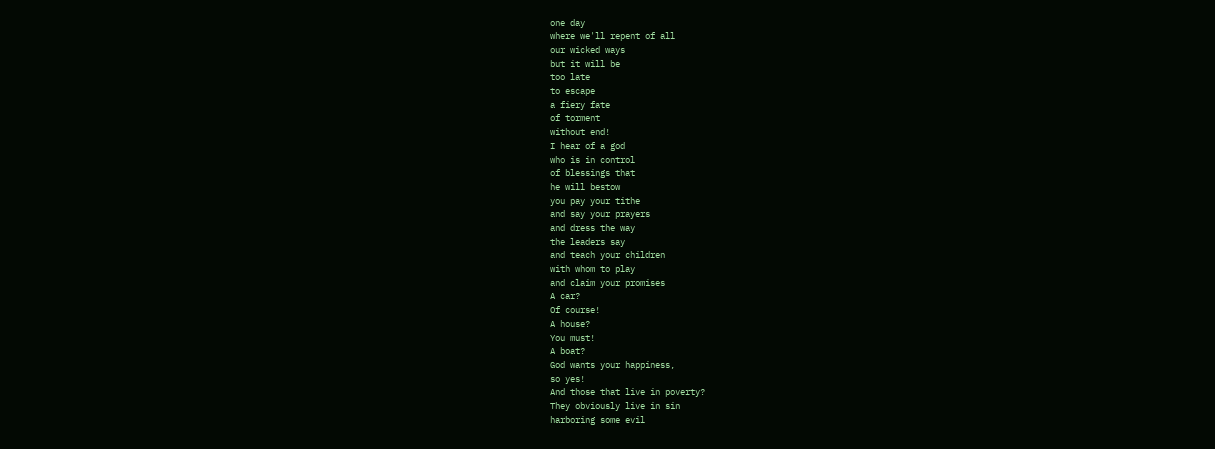one day
where we'll repent of all
our wicked ways
but it will be
too late
to escape
a fiery fate
of torment
without end!
I hear of a god
who is in control
of blessings that
he will bestow
you pay your tithe
and say your prayers
and dress the way
the leaders say
and teach your children
with whom to play
and claim your promises
A car?
Of course!
A house?
You must!
A boat?
God wants your happiness,
so yes!
And those that live in poverty?
They obviously live in sin
harboring some evil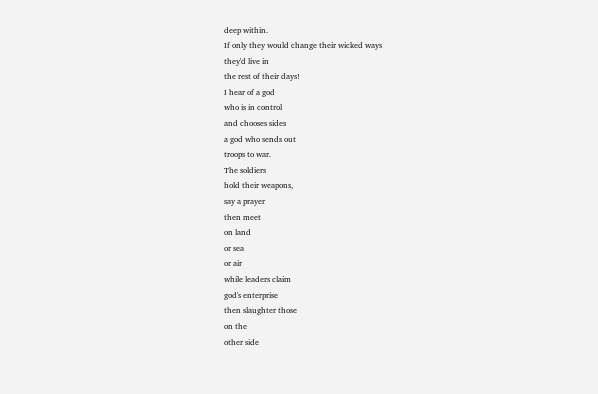deep within.
If only they would change their wicked ways
they'd live in
the rest of their days!
I hear of a god
who is in control
and chooses sides
a god who sends out
troops to war.
The soldiers
hold their weapons,
say a prayer
then meet
on land
or sea
or air
while leaders claim
god's enterprise
then slaughter those
on the
other side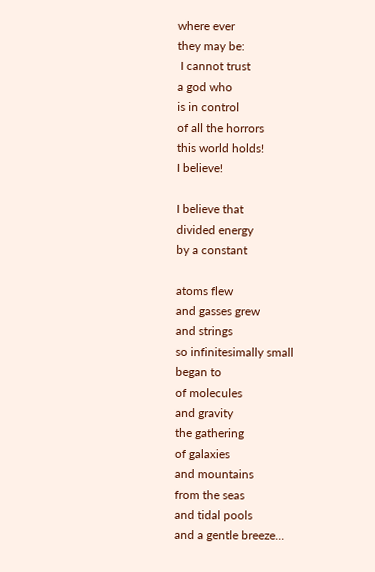where ever
they may be:
 I cannot trust
a god who
is in control
of all the horrors
this world holds!
I believe!

I believe that
divided energy
by a constant

atoms flew
and gasses grew
and strings
so infinitesimally small
began to
of molecules
and gravity
the gathering
of galaxies
and mountains
from the seas
and tidal pools
and a gentle breeze...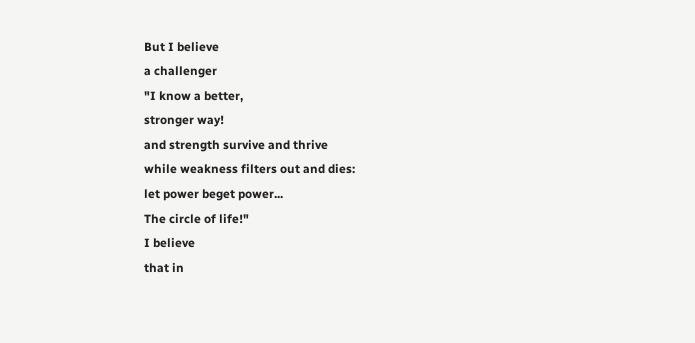But I believe
a challenger
"I know a better,
stronger way!
and strength survive and thrive
while weakness filters out and dies:
let power beget power...
The circle of life!"
I believe
that in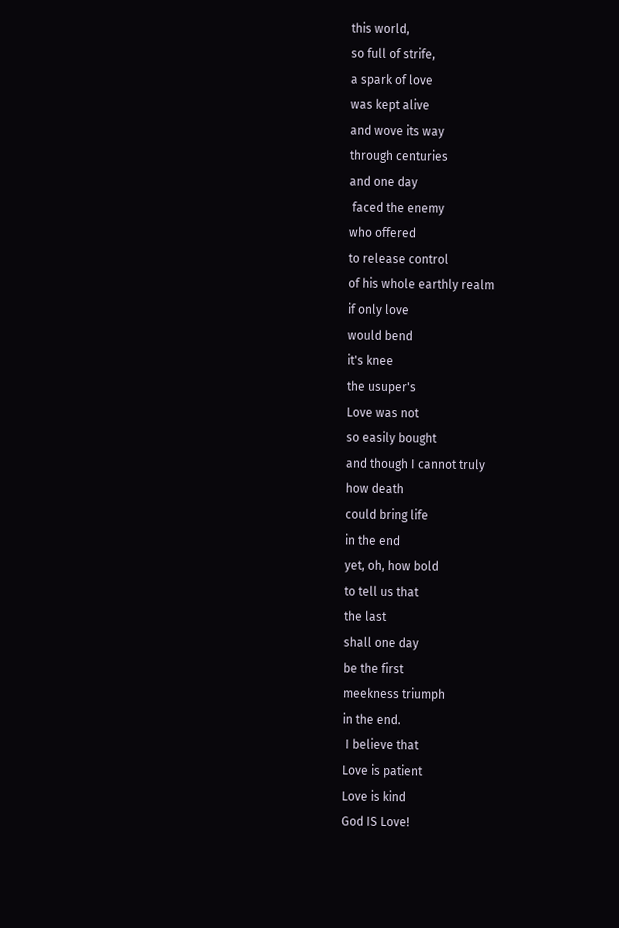this world,
so full of strife,
a spark of love
was kept alive
and wove its way
through centuries
and one day
 faced the enemy
who offered
to release control
of his whole earthly realm
if only love
would bend
it's knee
the usuper's
Love was not
so easily bought
and though I cannot truly
how death
could bring life
in the end
yet, oh, how bold
to tell us that
the last
shall one day
be the first
meekness triumph
in the end.
 I believe that
Love is patient
Love is kind
God IS Love!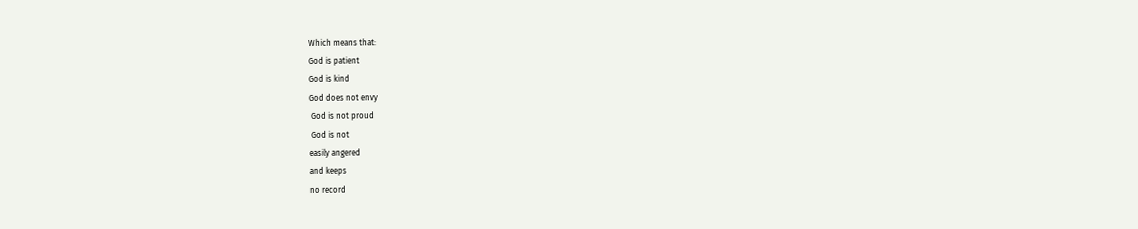Which means that:
God is patient
God is kind
God does not envy
 God is not proud
 God is not
easily angered
and keeps
no record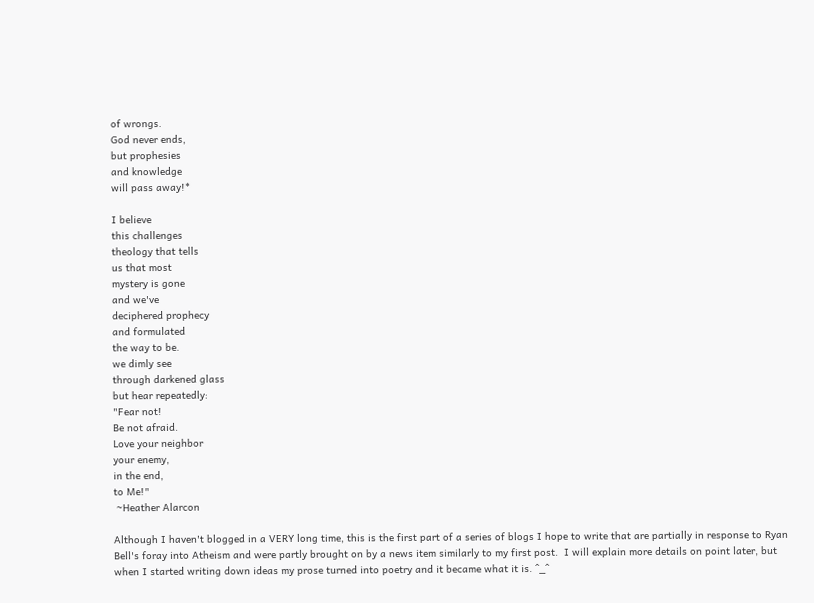of wrongs.
God never ends,
but prophesies
and knowledge
will pass away!*

I believe
this challenges
theology that tells
us that most
mystery is gone
and we've
deciphered prophecy
and formulated
the way to be.
we dimly see
through darkened glass
but hear repeatedly:
"Fear not!
Be not afraid.
Love your neighbor
your enemy,
in the end,
to Me!"
 ~Heather Alarcon

Although I haven't blogged in a VERY long time, this is the first part of a series of blogs I hope to write that are partially in response to Ryan Bell's foray into Atheism and were partly brought on by a news item similarly to my first post.  I will explain more details on point later, but when I started writing down ideas my prose turned into poetry and it became what it is. ^_^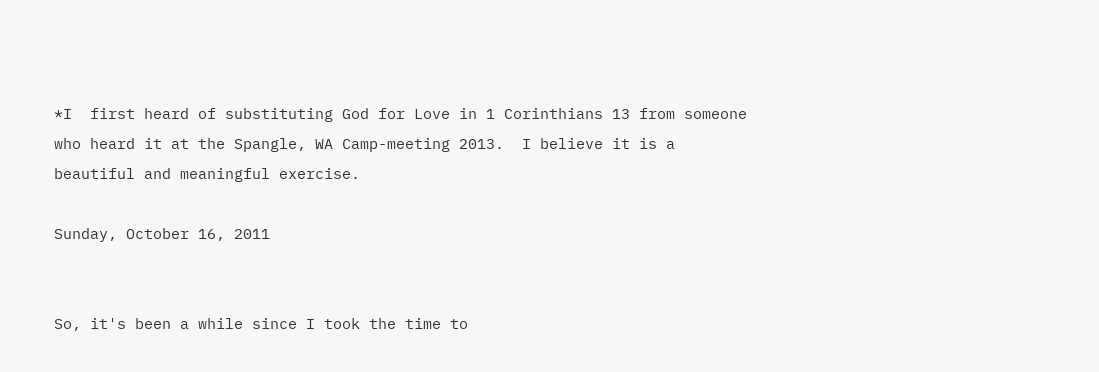*I  first heard of substituting God for Love in 1 Corinthians 13 from someone who heard it at the Spangle, WA Camp-meeting 2013.  I believe it is a beautiful and meaningful exercise.

Sunday, October 16, 2011


So, it's been a while since I took the time to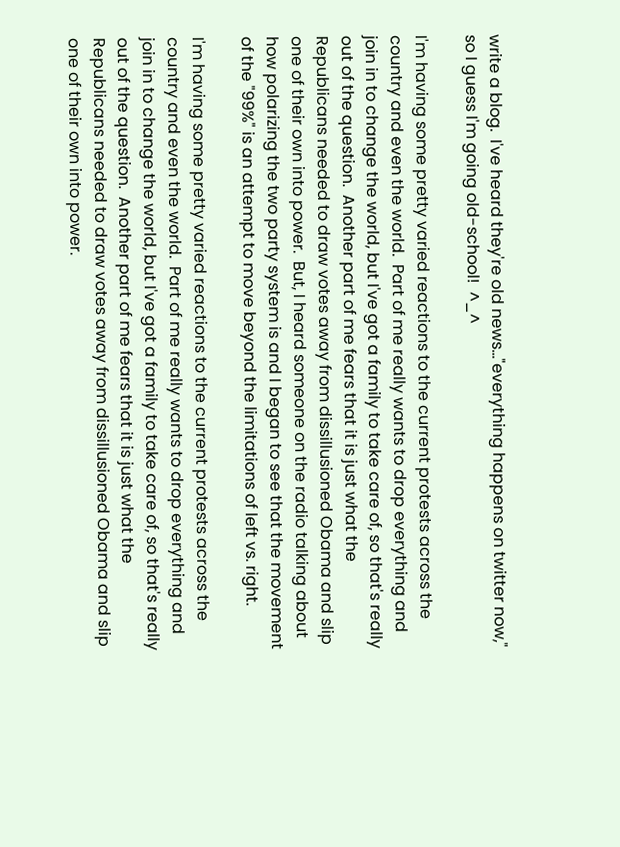write a blog.  I've heard they're old news..."everything happens on twitter now," so I guess I'm going old-school!  ^_^

I'm having some pretty varied reactions to the current protests across the country and even the world.  Part of me really wants to drop everything and join in to change the world, but I've got a family to take care of, so that's really out of the question.  Another part of me fears that it is just what the Republicans needed to draw votes away from dissillusioned Obama and slip one of their own into power.  But, I heard someone on the radio talking about how polarizing the two party system is and I began to see that the movement of the "99%" is an attempt to move beyond the limitations of left vs. right.

I'm having some pretty varied reactions to the current protests across the country and even the world.  Part of me really wants to drop everything and join in to change the world, but I've got a family to take care of, so that's really out of the question.  Another part of me fears that it is just what the Republicans needed to draw votes away from dissillusioned Obama and slip one of their own into power.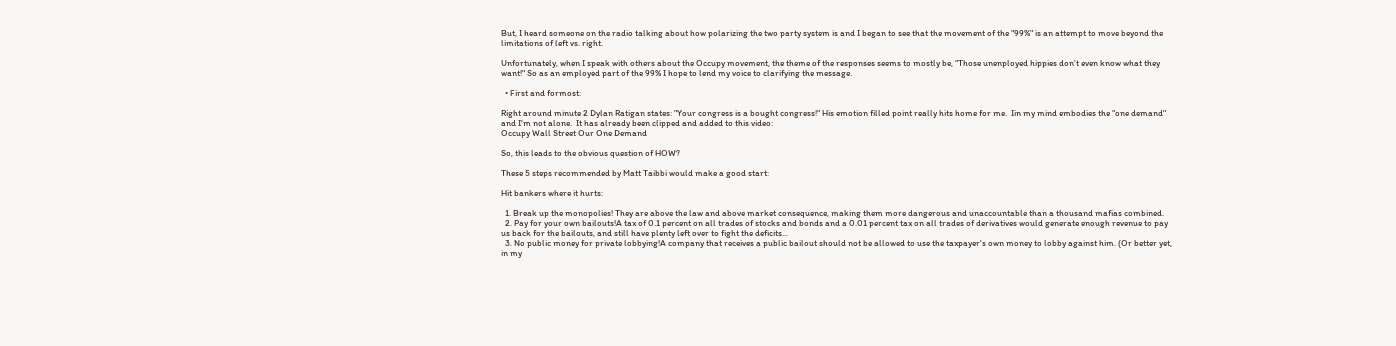But, I heard someone on the radio talking about how polarizing the two party system is and I began to see that the movement of the "99%" is an attempt to move beyond the limitations of left vs. right.

Unfortunately, when I speak with others about the Occupy movement, the theme of the responses seems to mostly be, "Those unenployed hippies don't even know what they want!" So as an employed part of the 99% I hope to lend my voice to clarifying the message.

  • First and formost:

Right around minute 2 Dylan Ratigan states: "Your congress is a bought congress!" His emotion filled point really hits home for me.  Iin my mind embodies the "one demand" and I'm not alone.  It has already been clipped and added to this video:
Occupy Wall Street Our One Demand

So, this leads to the obvious question of HOW?

These 5 steps recommended by Matt Taibbi would make a good start:

Hit bankers where it hurts:

  1. Break up the monopolies! They are above the law and above market consequence, making them more dangerous and unaccountable than a thousand mafias combined.
  2. Pay for your own bailouts!A tax of 0.1 percent on all trades of stocks and bonds and a 0.01 percent tax on all trades of derivatives would generate enough revenue to pay us back for the bailouts, and still have plenty left over to fight the deficits...
  3. No public money for private lobbying!A company that receives a public bailout should not be allowed to use the taxpayer's own money to lobby against him. (Or better yet, in my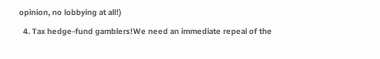opinion, no lobbying at all!)
  4. Tax hedge-fund gamblers!We need an immediate repeal of the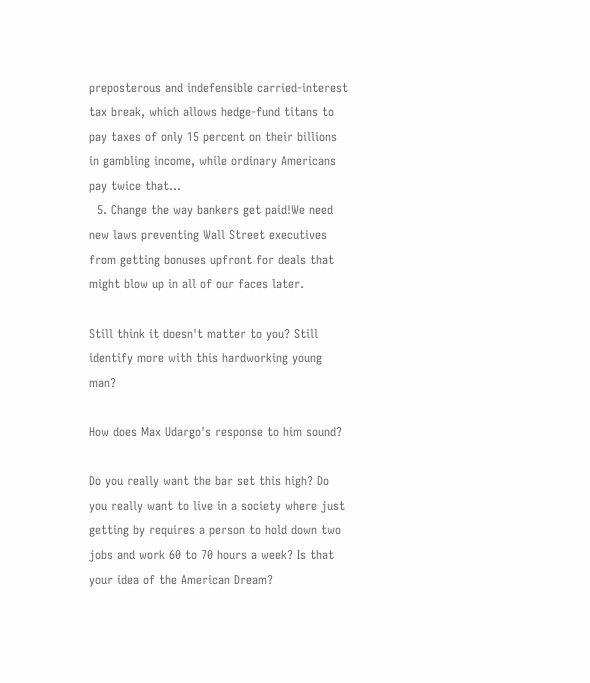preposterous and indefensible carried-interest tax break, which allows hedge-fund titans to pay taxes of only 15 percent on their billions in gambling income, while ordinary Americans pay twice that...
  5. Change the way bankers get paid!We need new laws preventing Wall Street executives from getting bonuses upfront for deals that might blow up in all of our faces later.

Still think it doesn't matter to you? Still identify more with this hardworking young man?

How does Max Udargo's response to him sound?

Do you really want the bar set this high? Do you really want to live in a society where just getting by requires a person to hold down two jobs and work 60 to 70 hours a week? Is that your idea of the American Dream?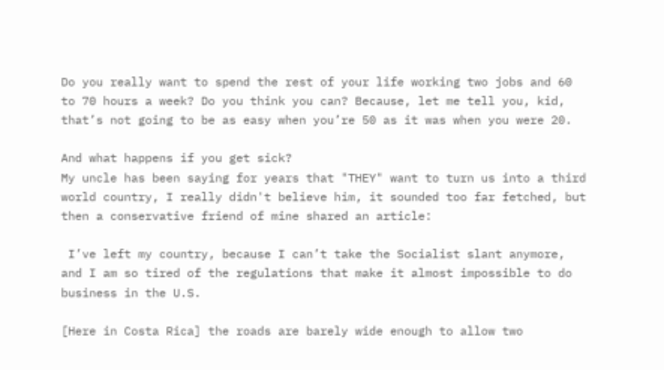Do you really want to spend the rest of your life working two jobs and 60 to 70 hours a week? Do you think you can? Because, let me tell you, kid, that’s not going to be as easy when you’re 50 as it was when you were 20.

And what happens if you get sick?
My uncle has been saying for years that "THEY" want to turn us into a third world country, I really didn't believe him, it sounded too far fetched, but then a conservative friend of mine shared an article:

 I’ve left my country, because I can’t take the Socialist slant anymore, and I am so tired of the regulations that make it almost impossible to do business in the U.S.

[Here in Costa Rica] the roads are barely wide enough to allow two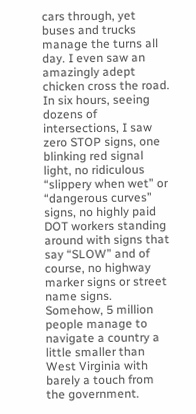cars through, yet buses and trucks manage the turns all day. I even saw an amazingly adept chicken cross the road. In six hours, seeing dozens of intersections, I saw zero STOP signs, one blinking red signal light, no ridiculous “slippery when wet” or “dangerous curves” signs, no highly paid DOT workers standing around with signs that say “SLOW” and of course, no highway marker signs or street name signs. Somehow, 5 million people manage to navigate a country a little smaller than West Virginia with barely a touch from the government.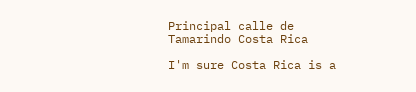Principal calle de Tamarindo Costa Rica

I'm sure Costa Rica is a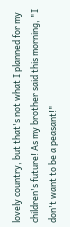lovely country, but that's not what I planned for my children's future! As my brother said this morning, "I don't want to be a peasant!"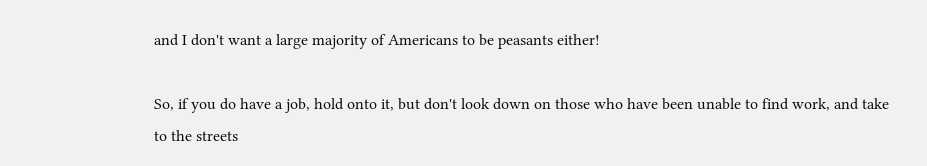and I don't want a large majority of Americans to be peasants either!

So, if you do have a job, hold onto it, but don't look down on those who have been unable to find work, and take to the streets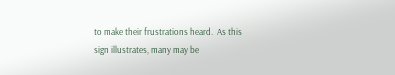to make their frustrations heard.  As this sign illustrates, many may be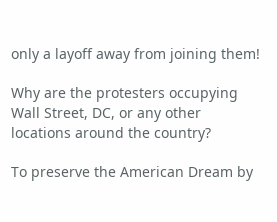only a layoff away from joining them!

Why are the protesters occupying Wall Street, DC, or any other locations around the country?

To preserve the American Dream by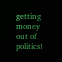getting money out of politics!